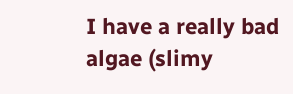I have a really bad algae (slimy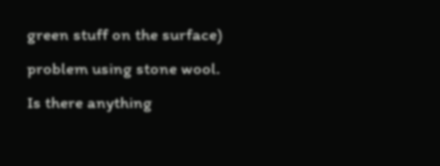green stuff on the surface) problem using stone wool. Is there anything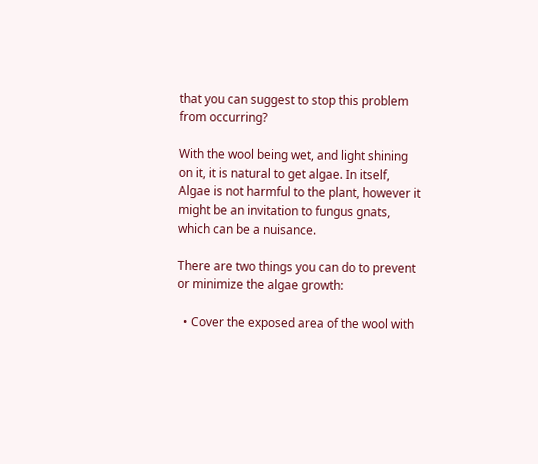that you can suggest to stop this problem from occurring?

With the wool being wet, and light shining on it, it is natural to get algae. In itself, Algae is not harmful to the plant, however it might be an invitation to fungus gnats, which can be a nuisance.

There are two things you can do to prevent or minimize the algae growth:

  • Cover the exposed area of the wool with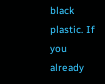black plastic. If you already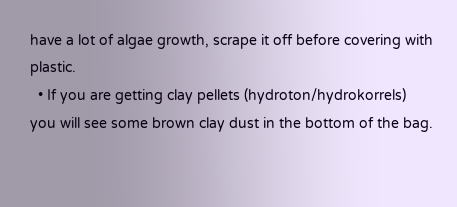have a lot of algae growth, scrape it off before covering with plastic.
  • If you are getting clay pellets (hydroton/hydrokorrels) you will see some brown clay dust in the bottom of the bag.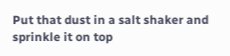Put that dust in a salt shaker and sprinkle it on top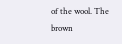of the wool. The brown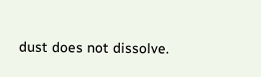dust does not dissolve.